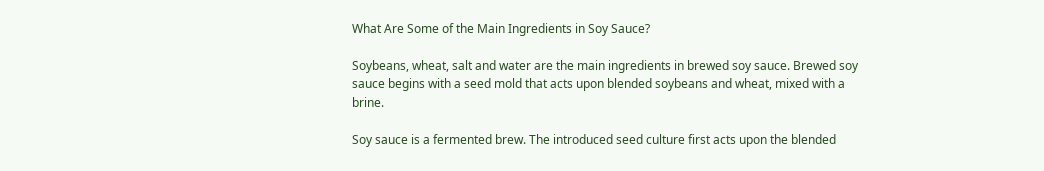What Are Some of the Main Ingredients in Soy Sauce?

Soybeans, wheat, salt and water are the main ingredients in brewed soy sauce. Brewed soy sauce begins with a seed mold that acts upon blended soybeans and wheat, mixed with a brine.

Soy sauce is a fermented brew. The introduced seed culture first acts upon the blended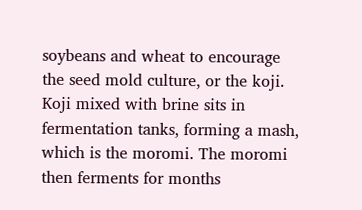soybeans and wheat to encourage the seed mold culture, or the koji. Koji mixed with brine sits in fermentation tanks, forming a mash, which is the moromi. The moromi then ferments for months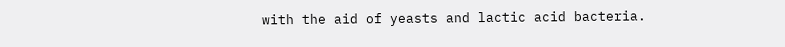with the aid of yeasts and lactic acid bacteria.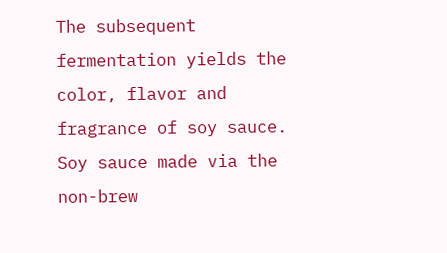The subsequent fermentation yields the color, flavor and fragrance of soy sauce. Soy sauce made via the non-brew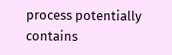process potentially contains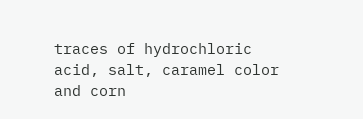traces of hydrochloric acid, salt, caramel color and corn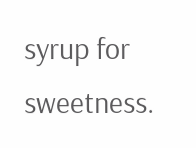syrup for sweetness.